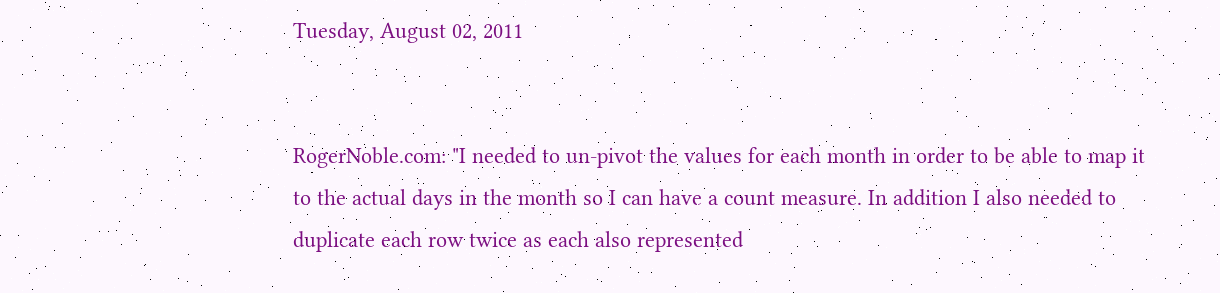Tuesday, August 02, 2011


RogerNoble.com: "I needed to un-pivot the values for each month in order to be able to map it to the actual days in the month so I can have a count measure. In addition I also needed to duplicate each row twice as each also represented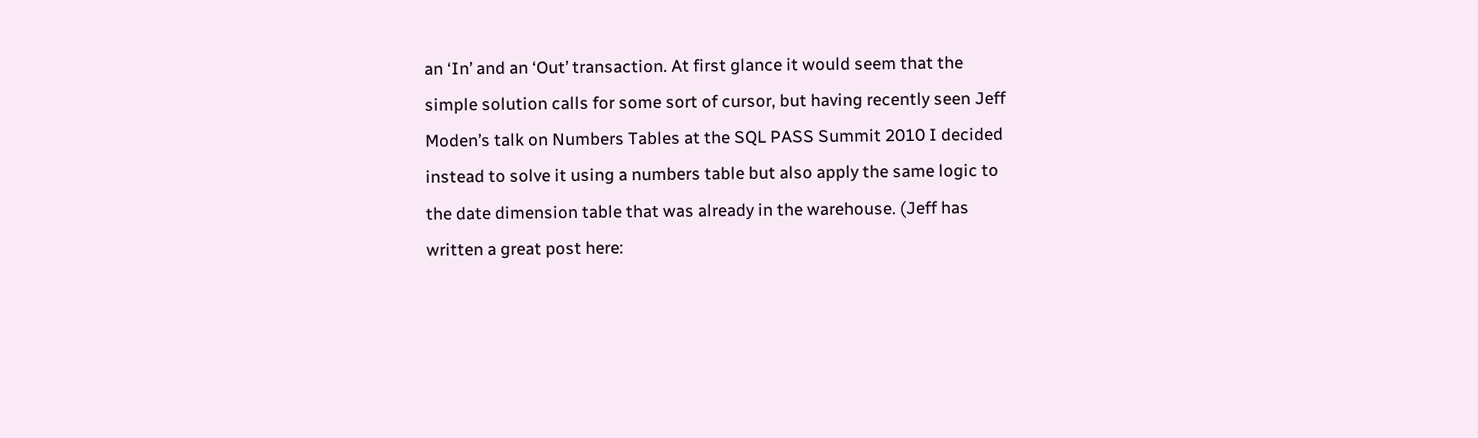an ‘In’ and an ‘Out’ transaction. At first glance it would seem that the simple solution calls for some sort of cursor, but having recently seen Jeff Moden’s talk on Numbers Tables at the SQL PASS Summit 2010 I decided instead to solve it using a numbers table but also apply the same logic to the date dimension table that was already in the warehouse. (Jeff has written a great post here: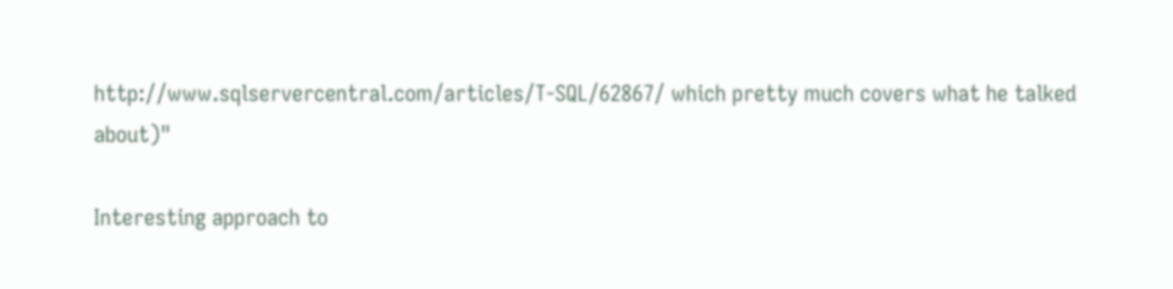http://www.sqlservercentral.com/articles/T-SQL/62867/ which pretty much covers what he talked about)"

Interesting approach to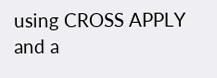using CROSS APPLY and a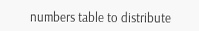numbers table to distribute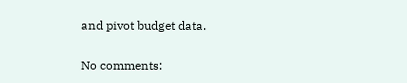and pivot budget data.

No comments: